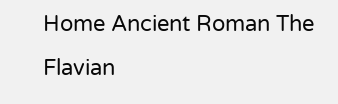Home Ancient Roman The Flavian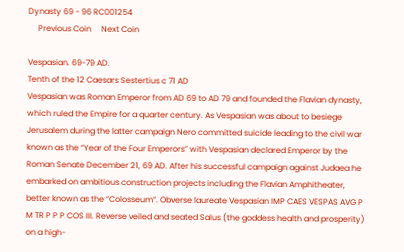Dynasty 69 - 96 RC001254
     Previous Coin     Next Coin

Vespasian. 69-79 AD.
Tenth of the 12 Caesars Sestertius c 71 AD
Vespasian was Roman Emperor from AD 69 to AD 79 and founded the Flavian dynasty, which ruled the Empire for a quarter century. As Vespasian was about to besiege Jerusalem during the latter campaign Nero committed suicide leading to the civil war known as the “Year of the Four Emperors” with Vespasian declared Emperor by the Roman Senate December 21, 69 AD. After his successful campaign against Judaea he embarked on ambitious construction projects including the Flavian Amphitheater, better known as the “Colosseum”. Obverse laureate Vespasian IMP CAES VESPAS AVG P M TR P P P COS III. Reverse veiled and seated Salus (the goddess health and prosperity) on a high-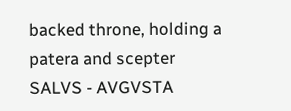backed throne, holding a patera and scepter SALVS - AVGVSTA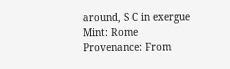around, S C in exergue
Mint: Rome
Provenance: From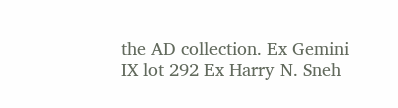the AD collection. Ex Gemini IX lot 292 Ex Harry N. Sneh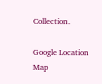Collection.

Google Location Map